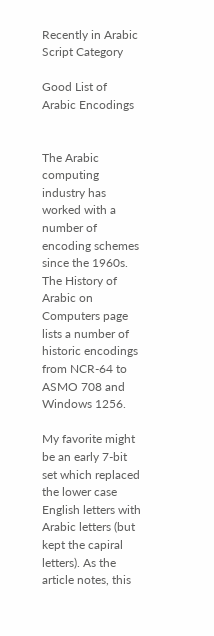Recently in Arabic Script Category

Good List of Arabic Encodings


The Arabic computing industry has worked with a number of encoding schemes since the 1960s. The History of Arabic on Computers page lists a number of historic encodings from NCR-64 to ASMO 708 and Windows 1256.

My favorite might be an early 7-bit set which replaced the lower case English letters with Arabic letters (but kept the capiral letters). As the article notes, this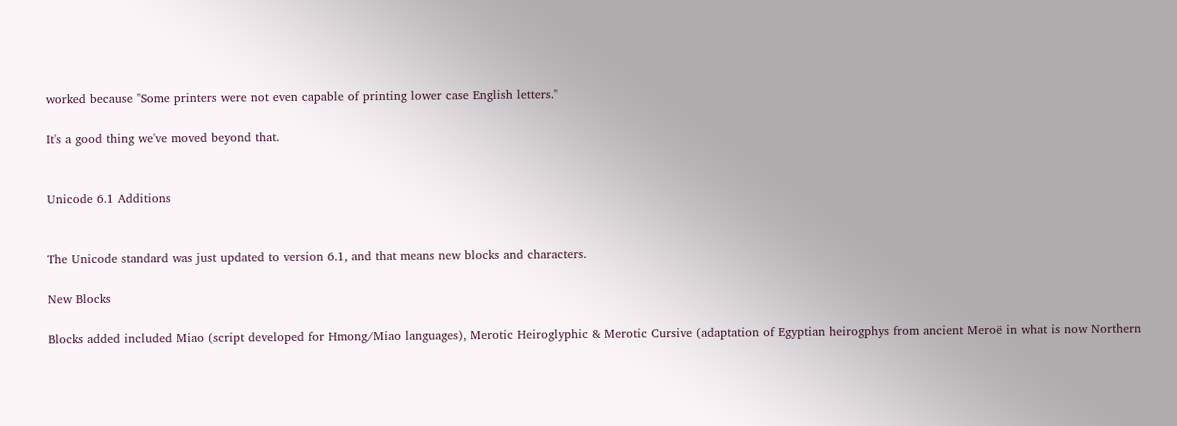worked because "Some printers were not even capable of printing lower case English letters."

It's a good thing we've moved beyond that.


Unicode 6.1 Additions


The Unicode standard was just updated to version 6.1, and that means new blocks and characters.

New Blocks

Blocks added included Miao (script developed for Hmong/Miao languages), Merotic Heiroglyphic & Merotic Cursive (adaptation of Egyptian heirogphys from ancient Meroë in what is now Northern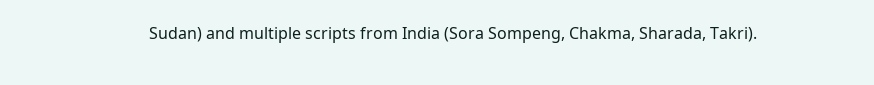Sudan) and multiple scripts from India (Sora Sompeng, Chakma, Sharada, Takri).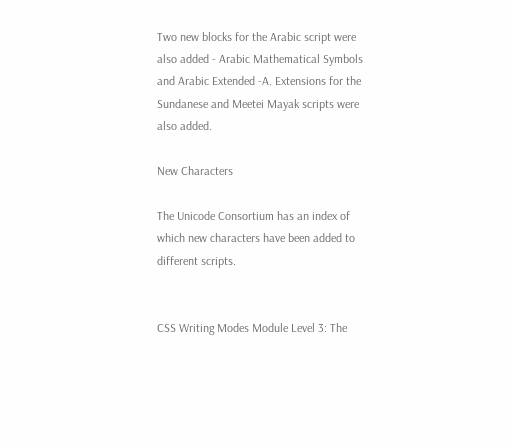Two new blocks for the Arabic script were also added - Arabic Mathematical Symbols and Arabic Extended -A. Extensions for the Sundanese and Meetei Mayak scripts were also added.

New Characters

The Unicode Consortium has an index of which new characters have been added to different scripts.


CSS Writing Modes Module Level 3: The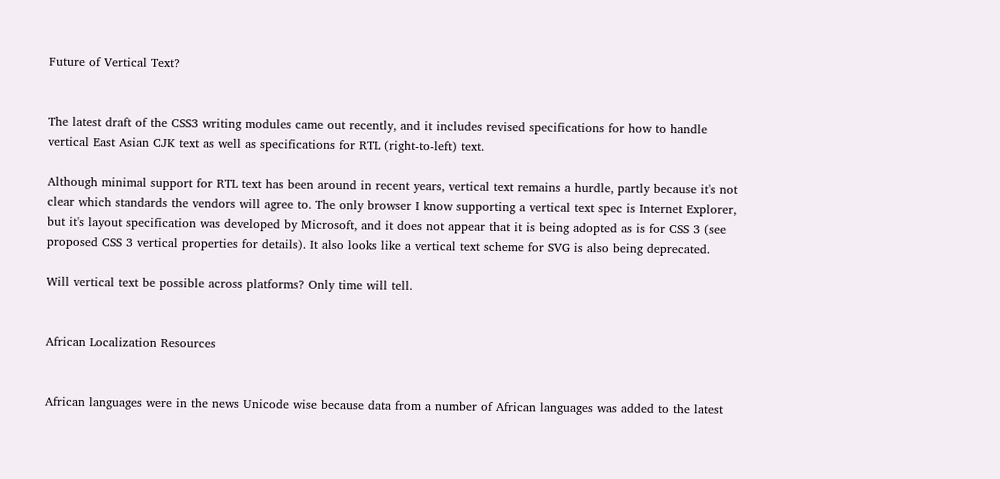Future of Vertical Text?


The latest draft of the CSS3 writing modules came out recently, and it includes revised specifications for how to handle vertical East Asian CJK text as well as specifications for RTL (right-to-left) text.

Although minimal support for RTL text has been around in recent years, vertical text remains a hurdle, partly because it's not clear which standards the vendors will agree to. The only browser I know supporting a vertical text spec is Internet Explorer, but it's layout specification was developed by Microsoft, and it does not appear that it is being adopted as is for CSS 3 (see proposed CSS 3 vertical properties for details). It also looks like a vertical text scheme for SVG is also being deprecated.

Will vertical text be possible across platforms? Only time will tell.


African Localization Resources


African languages were in the news Unicode wise because data from a number of African languages was added to the latest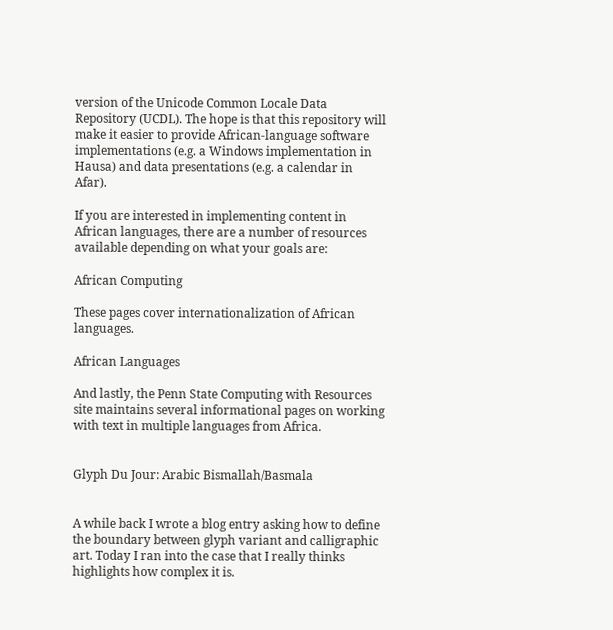version of the Unicode Common Locale Data Repository (UCDL). The hope is that this repository will make it easier to provide African-language software implementations (e.g. a Windows implementation in Hausa) and data presentations (e.g. a calendar in Afar).

If you are interested in implementing content in African languages, there are a number of resources available depending on what your goals are:

African Computing

These pages cover internationalization of African languages.

African Languages

And lastly, the Penn State Computing with Resources site maintains several informational pages on working with text in multiple languages from Africa.


Glyph Du Jour: Arabic Bismallah/Basmala


A while back I wrote a blog entry asking how to define the boundary between glyph variant and calligraphic art. Today I ran into the case that I really thinks highlights how complex it is.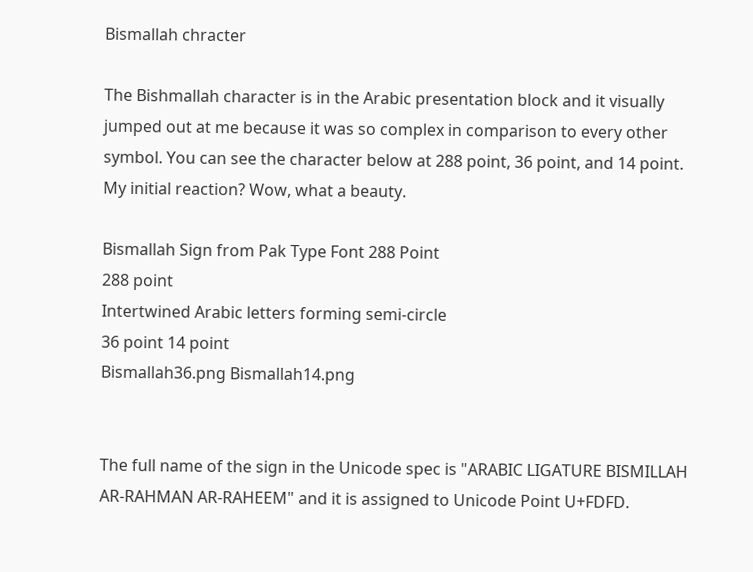Bismallah chracter

The Bishmallah character is in the Arabic presentation block and it visually jumped out at me because it was so complex in comparison to every other symbol. You can see the character below at 288 point, 36 point, and 14 point. My initial reaction? Wow, what a beauty.

Bismallah Sign from Pak Type Font 288 Point
288 point
Intertwined Arabic letters forming semi-circle
36 point 14 point
Bismallah36.png Bismallah14.png


The full name of the sign in the Unicode spec is "ARABIC LIGATURE BISMILLAH AR-RAHMAN AR-RAHEEM" and it is assigned to Unicode Point U+FDFD.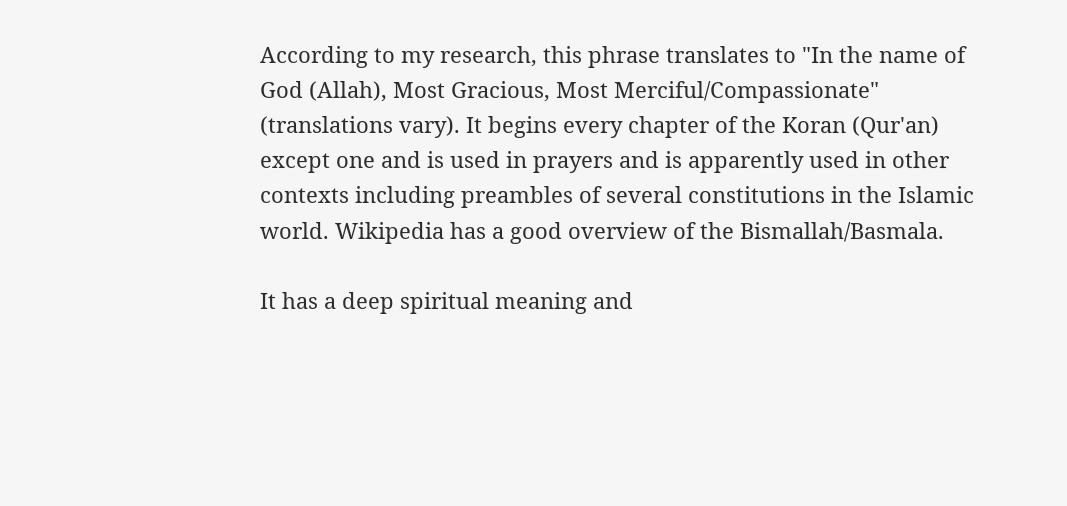According to my research, this phrase translates to "In the name of God (Allah), Most Gracious, Most Merciful/Compassionate" (translations vary). It begins every chapter of the Koran (Qur'an) except one and is used in prayers and is apparently used in other contexts including preambles of several constitutions in the Islamic world. Wikipedia has a good overview of the Bismallah/Basmala.

It has a deep spiritual meaning and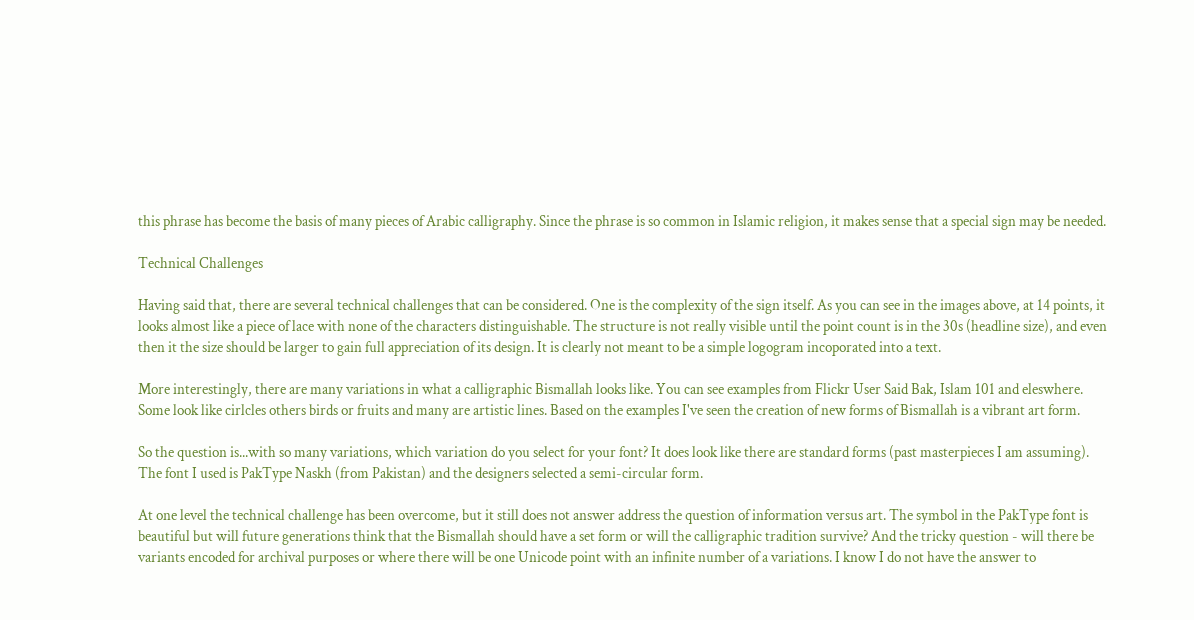this phrase has become the basis of many pieces of Arabic calligraphy. Since the phrase is so common in Islamic religion, it makes sense that a special sign may be needed.

Technical Challenges

Having said that, there are several technical challenges that can be considered. One is the complexity of the sign itself. As you can see in the images above, at 14 points, it looks almost like a piece of lace with none of the characters distinguishable. The structure is not really visible until the point count is in the 30s (headline size), and even then it the size should be larger to gain full appreciation of its design. It is clearly not meant to be a simple logogram incoporated into a text.

More interestingly, there are many variations in what a calligraphic Bismallah looks like. You can see examples from Flickr User Said Bak, Islam 101 and eleswhere. Some look like cirlcles others birds or fruits and many are artistic lines. Based on the examples I've seen the creation of new forms of Bismallah is a vibrant art form.

So the question is...with so many variations, which variation do you select for your font? It does look like there are standard forms (past masterpieces I am assuming). The font I used is PakType Naskh (from Pakistan) and the designers selected a semi-circular form.

At one level the technical challenge has been overcome, but it still does not answer address the question of information versus art. The symbol in the PakType font is beautiful but will future generations think that the Bismallah should have a set form or will the calligraphic tradition survive? And the tricky question - will there be variants encoded for archival purposes or where there will be one Unicode point with an infinite number of a variations. I know I do not have the answer to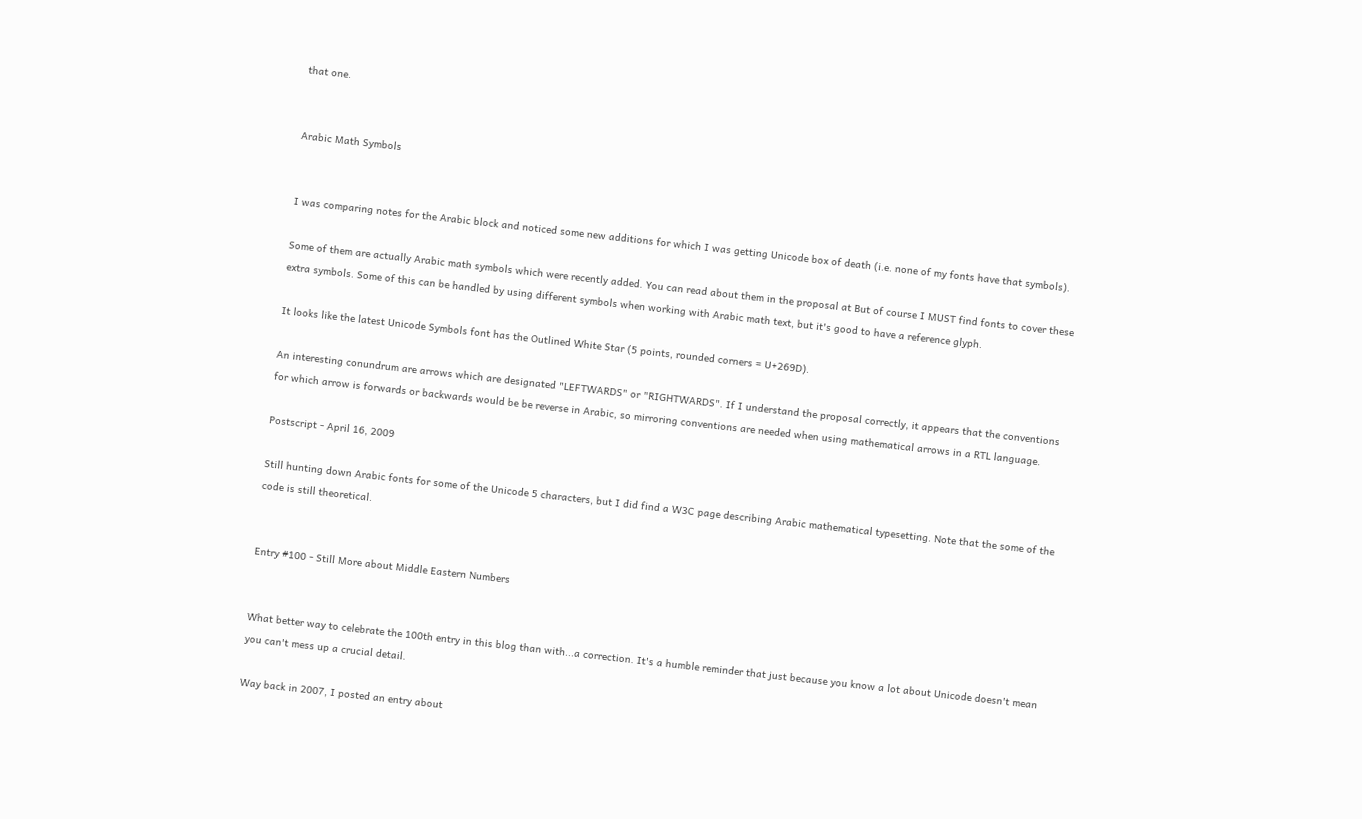that one.


Arabic Math Symbols


I was comparing notes for the Arabic block and noticed some new additions for which I was getting Unicode box of death (i.e. none of my fonts have that symbols).

Some of them are actually Arabic math symbols which were recently added. You can read about them in the proposal at But of course I MUST find fonts to cover these extra symbols. Some of this can be handled by using different symbols when working with Arabic math text, but it's good to have a reference glyph.

It looks like the latest Unicode Symbols font has the Outlined White Star (5 points, rounded corners = U+269D).

An interesting conundrum are arrows which are designated "LEFTWARDS" or "RIGHTWARDS". If I understand the proposal correctly, it appears that the conventions for which arrow is forwards or backwards would be be reverse in Arabic, so mirroring conventions are needed when using mathematical arrows in a RTL language.

Postscript - April 16, 2009

Still hunting down Arabic fonts for some of the Unicode 5 characters, but I did find a W3C page describing Arabic mathematical typesetting. Note that the some of the code is still theoretical.


Entry #100 - Still More about Middle Eastern Numbers


What better way to celebrate the 100th entry in this blog than with...a correction. It's a humble reminder that just because you know a lot about Unicode doesn't mean you can't mess up a crucial detail.

Way back in 2007, I posted an entry about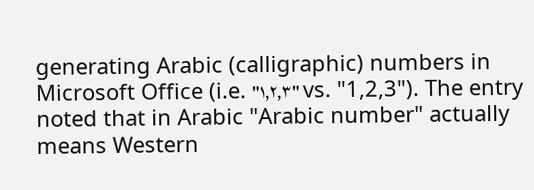generating Arabic (calligraphic) numbers in Microsoft Office (i.e. "١,٢,٣" vs. "1,2,3"). The entry noted that in Arabic "Arabic number" actually means Western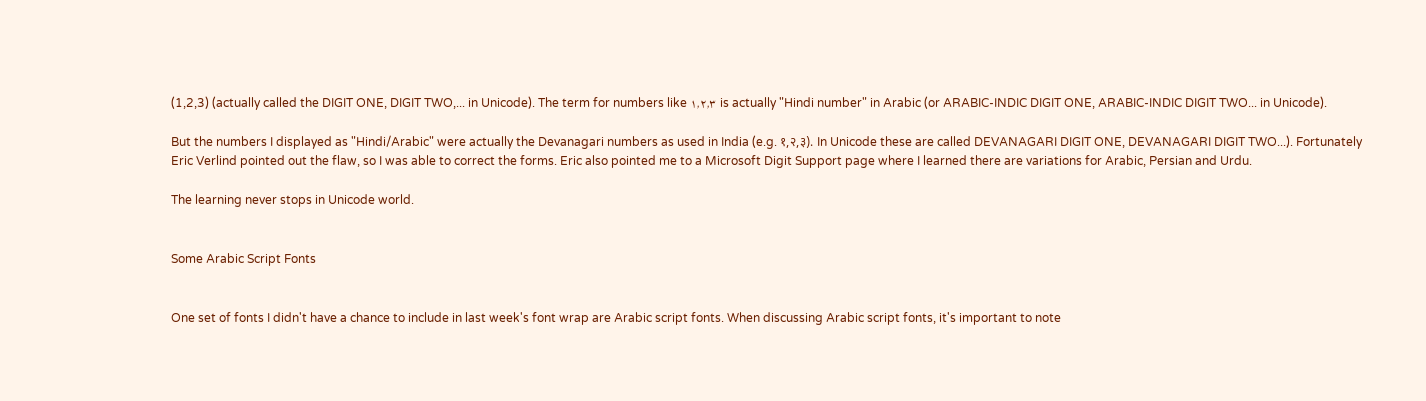(1,2,3) (actually called the DIGIT ONE, DIGIT TWO,... in Unicode). The term for numbers like ١,٢,٣ is actually "Hindi number" in Arabic (or ARABIC-INDIC DIGIT ONE, ARABIC-INDIC DIGIT TWO... in Unicode).

But the numbers I displayed as "Hindi/Arabic" were actually the Devanagari numbers as used in India (e.g. १,२,३). In Unicode these are called DEVANAGARI DIGIT ONE, DEVANAGARI DIGIT TWO...). Fortunately Eric Verlind pointed out the flaw, so I was able to correct the forms. Eric also pointed me to a Microsoft Digit Support page where I learned there are variations for Arabic, Persian and Urdu.

The learning never stops in Unicode world.


Some Arabic Script Fonts


One set of fonts I didn't have a chance to include in last week's font wrap are Arabic script fonts. When discussing Arabic script fonts, it's important to note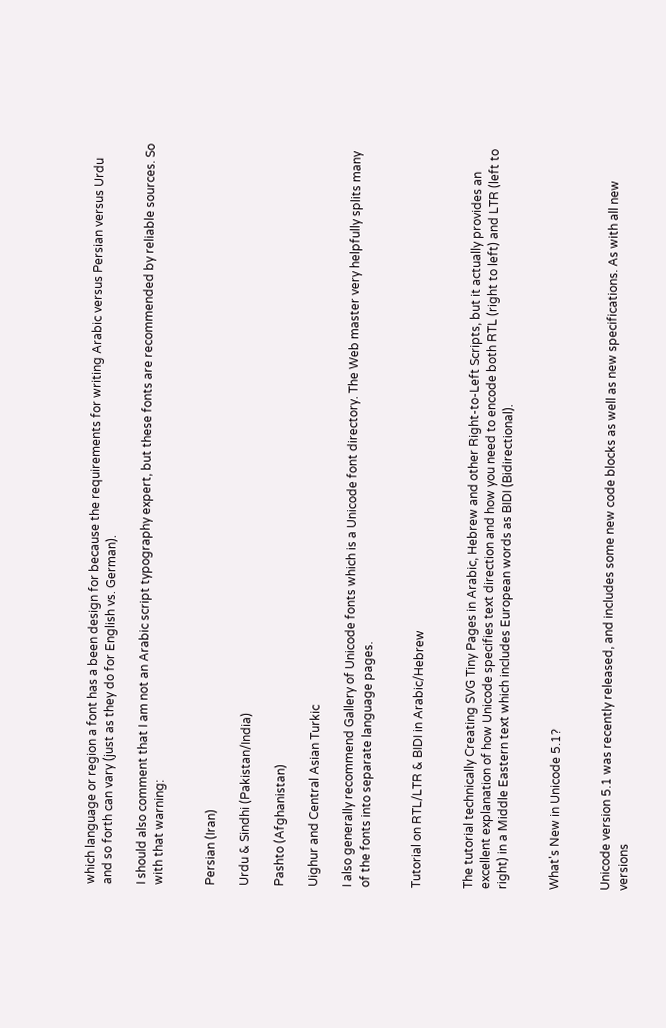which language or region a font has a been design for because the requirements for writing Arabic versus Persian versus Urdu and so forth can vary (just as they do for English vs. German).

I should also comment that I am not an Arabic script typography expert, but these fonts are recommended by reliable sources. So with that warning:


Persian (Iran)

Urdu & Sindhi (Pakistan/India)

Pashto (Afghanistan)

Uighur and Central Asian Turkic

I also generally recommend Gallery of Unicode fonts which is a Unicode font directory. The Web master very helpfully splits many of the fonts into separate language pages.


Tutorial on RTL/LTR & BIDI in Arabic/Hebrew


The tutorial technically Creating SVG Tiny Pages in Arabic, Hebrew and other Right-to-Left Scripts, but it actually provides an excellent explanation of how Unicode specifies text direction and how you need to encode both RTL (right to left) and LTR (left to right) in a Middle Eastern text which includes European words as BIDI (Bidirectional).


What's New in Unicode 5.1?


Unicode version 5.1 was recently released, and includes some new code blocks as well as new specifications. As with all new versions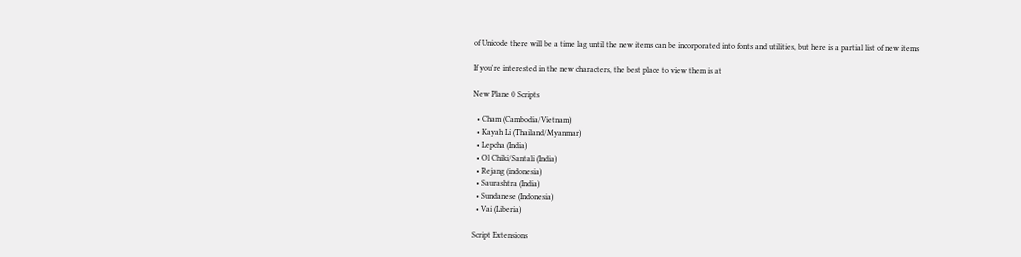of Unicode there will be a time lag until the new items can be incorporated into fonts and utilities, but here is a partial list of new items

If you're interested in the new characters, the best place to view them is at

New Plane 0 Scripts

  • Cham (Cambodia/Vietnam)
  • Kayah Li (Thailand/Myanmar)
  • Lepcha (India)
  • Ol Chiki/Santali (India)
  • Rejang (indonesia)
  • Saurashtra (India)
  • Sundanese (Indonesia)
  • Vai (Liberia)

Script Extensions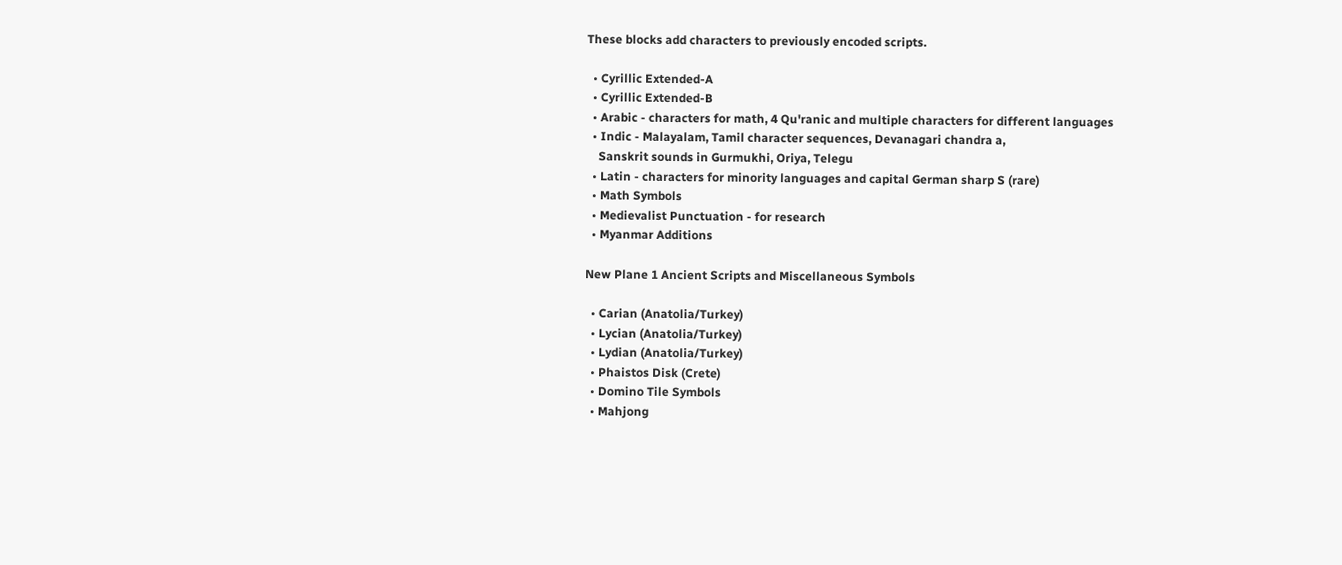These blocks add characters to previously encoded scripts.

  • Cyrillic Extended-A
  • Cyrillic Extended-B
  • Arabic - characters for math, 4 Qu'ranic and multiple characters for different languages
  • Indic - Malayalam, Tamil character sequences, Devanagari chandra a,
    Sanskrit sounds in Gurmukhi, Oriya, Telegu
  • Latin - characters for minority languages and capital German sharp S (rare)
  • Math Symbols
  • Medievalist Punctuation - for research
  • Myanmar Additions

New Plane 1 Ancient Scripts and Miscellaneous Symbols

  • Carian (Anatolia/Turkey)
  • Lycian (Anatolia/Turkey)
  • Lydian (Anatolia/Turkey)
  • Phaistos Disk (Crete)
  • Domino Tile Symbols
  • Mahjong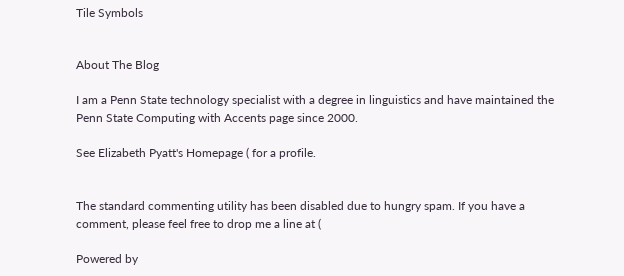Tile Symbols


About The Blog

I am a Penn State technology specialist with a degree in linguistics and have maintained the Penn State Computing with Accents page since 2000.

See Elizabeth Pyatt's Homepage ( for a profile.


The standard commenting utility has been disabled due to hungry spam. If you have a comment, please feel free to drop me a line at (

Powered by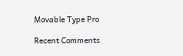Movable Type Pro

Recent Comments